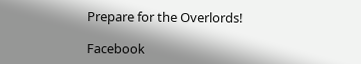Prepare for the Overlords!

Facebook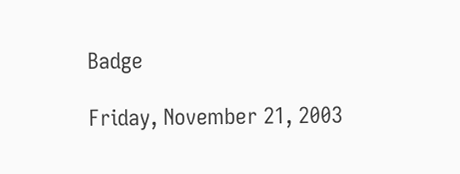Badge

Friday, November 21, 2003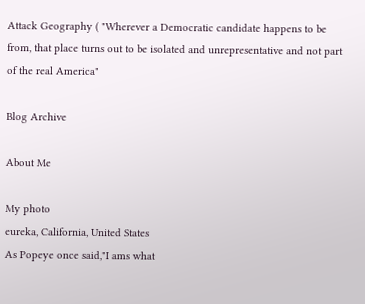Attack Geography ( "Wherever a Democratic candidate happens to be from, that place turns out to be isolated and unrepresentative and not part of the real America"

Blog Archive

About Me

My photo
eureka, California, United States
As Popeye once said,"I ams what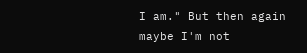I am." But then again maybe I'm not